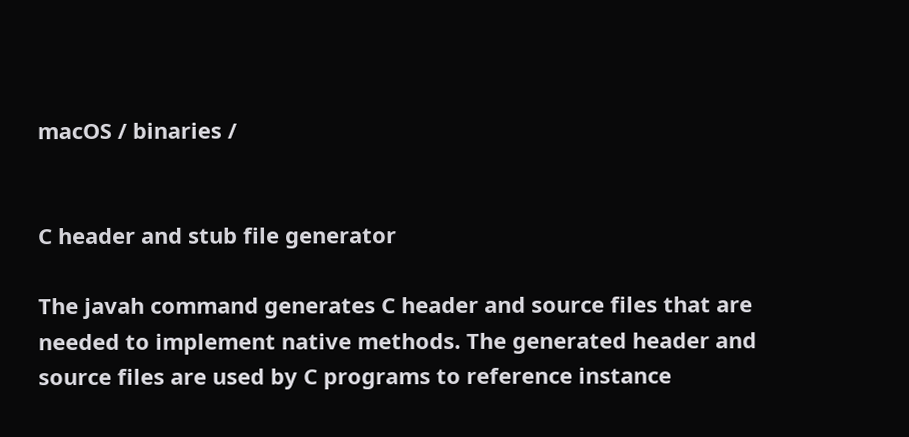macOS / binaries /


C header and stub file generator

The javah command generates C header and source files that are needed to implement native methods. The generated header and source files are used by C programs to reference instance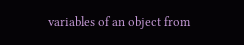variables of an object from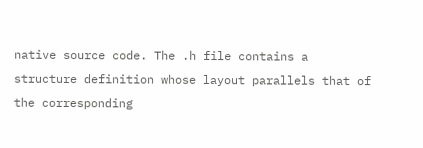native source code. The .h file contains a structure definition whose layout parallels that of the corresponding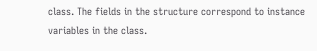class. The fields in the structure correspond to instance variables in the class.